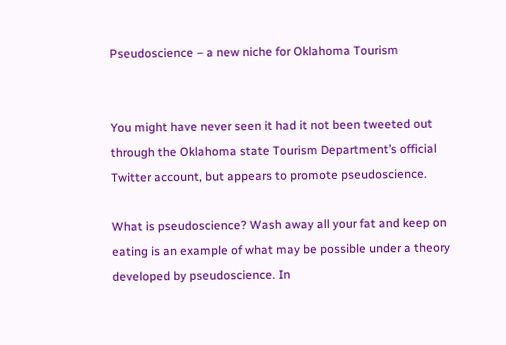Pseudoscience – a new niche for Oklahoma Tourism


You might have never seen it had it not been tweeted out through the Oklahoma state Tourism Department’s official Twitter account, but appears to promote pseudoscience.

What is pseudoscience? Wash away all your fat and keep on eating is an example of what may be possible under a theory developed by pseudoscience. In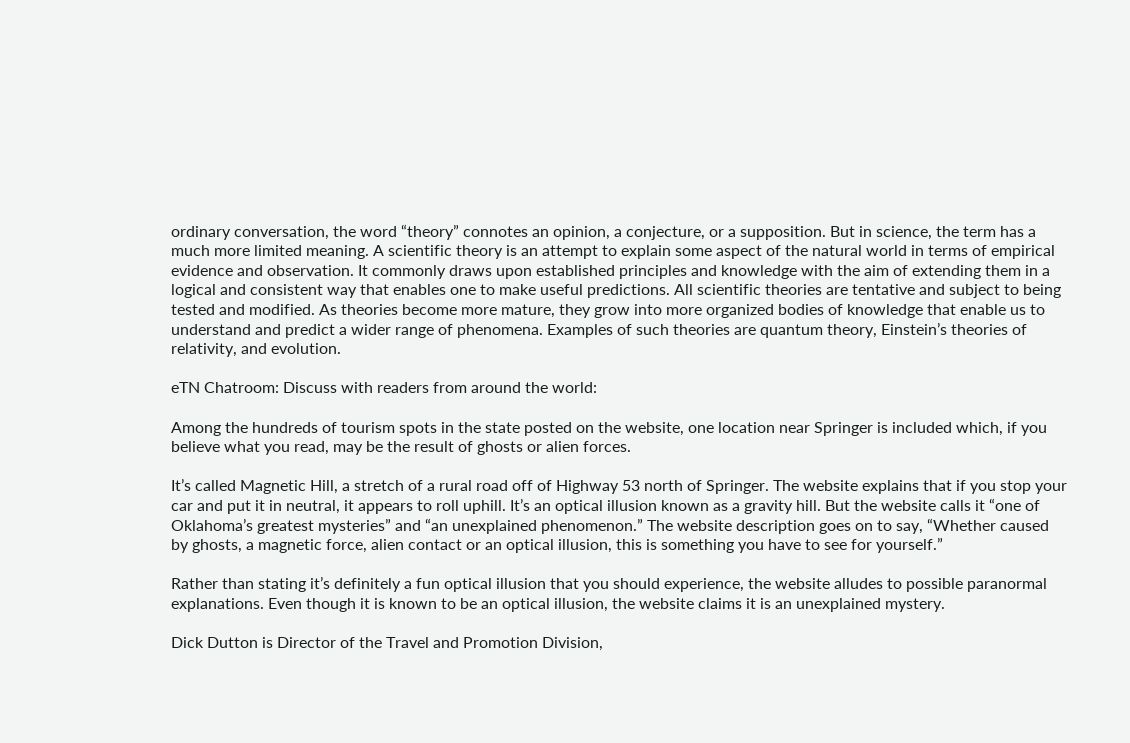ordinary conversation, the word “theory” connotes an opinion, a conjecture, or a supposition. But in science, the term has a much more limited meaning. A scientific theory is an attempt to explain some aspect of the natural world in terms of empirical evidence and observation. It commonly draws upon established principles and knowledge with the aim of extending them in a logical and consistent way that enables one to make useful predictions. All scientific theories are tentative and subject to being tested and modified. As theories become more mature, they grow into more organized bodies of knowledge that enable us to understand and predict a wider range of phenomena. Examples of such theories are quantum theory, Einstein’s theories of relativity, and evolution.

eTN Chatroom: Discuss with readers from around the world:

Among the hundreds of tourism spots in the state posted on the website, one location near Springer is included which, if you believe what you read, may be the result of ghosts or alien forces.

It’s called Magnetic Hill, a stretch of a rural road off of Highway 53 north of Springer. The website explains that if you stop your car and put it in neutral, it appears to roll uphill. It’s an optical illusion known as a gravity hill. But the website calls it “one of Oklahoma’s greatest mysteries” and “an unexplained phenomenon.” The website description goes on to say, “Whether caused by ghosts, a magnetic force, alien contact or an optical illusion, this is something you have to see for yourself.”

Rather than stating it’s definitely a fun optical illusion that you should experience, the website alludes to possible paranormal explanations. Even though it is known to be an optical illusion, the website claims it is an unexplained mystery.

Dick Dutton is Director of the Travel and Promotion Division,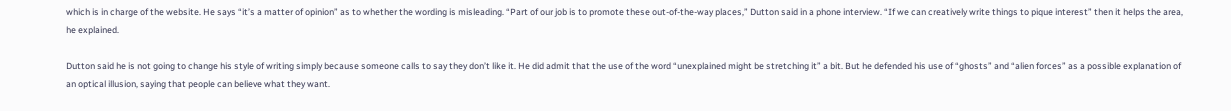which is in charge of the website. He says “it’s a matter of opinion” as to whether the wording is misleading. “Part of our job is to promote these out-of-the-way places,” Dutton said in a phone interview. “If we can creatively write things to pique interest” then it helps the area, he explained.

Dutton said he is not going to change his style of writing simply because someone calls to say they don’t like it. He did admit that the use of the word “unexplained might be stretching it” a bit. But he defended his use of “ghosts” and “alien forces” as a possible explanation of an optical illusion, saying that people can believe what they want.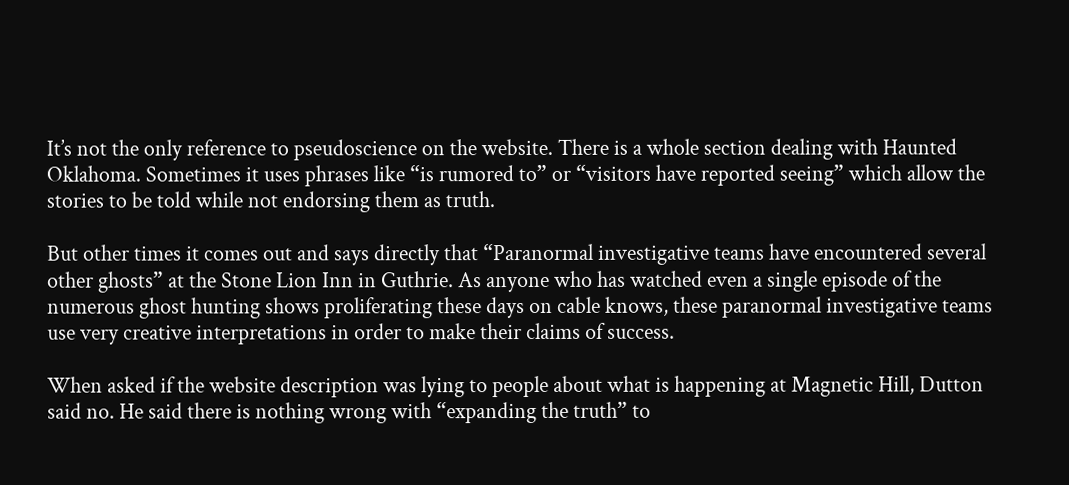It’s not the only reference to pseudoscience on the website. There is a whole section dealing with Haunted Oklahoma. Sometimes it uses phrases like “is rumored to” or “visitors have reported seeing” which allow the stories to be told while not endorsing them as truth.

But other times it comes out and says directly that “Paranormal investigative teams have encountered several other ghosts” at the Stone Lion Inn in Guthrie. As anyone who has watched even a single episode of the numerous ghost hunting shows proliferating these days on cable knows, these paranormal investigative teams use very creative interpretations in order to make their claims of success.

When asked if the website description was lying to people about what is happening at Magnetic Hill, Dutton said no. He said there is nothing wrong with “expanding the truth” to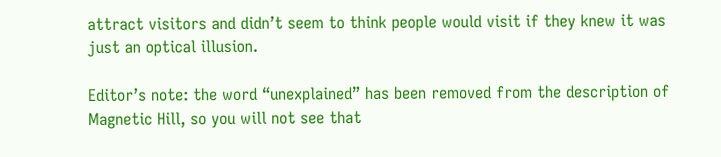attract visitors and didn’t seem to think people would visit if they knew it was just an optical illusion.

Editor’s note: the word “unexplained” has been removed from the description of Magnetic Hill, so you will not see that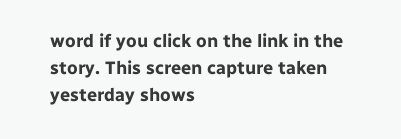word if you click on the link in the story. This screen capture taken yesterday shows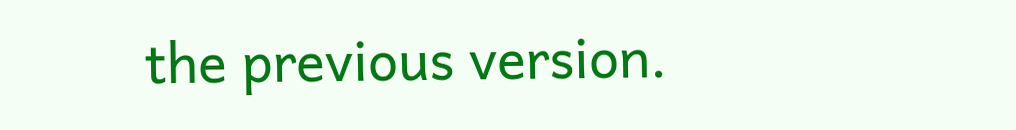the previous version.